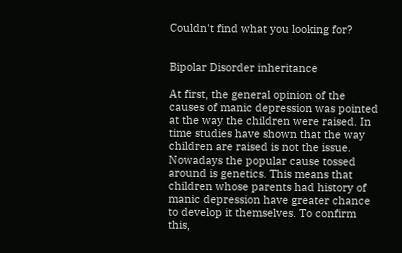Couldn't find what you looking for?


Bipolar Disorder inheritance

At first, the general opinion of the causes of manic depression was pointed at the way the children were raised. In time studies have shown that the way children are raised is not the issue. Nowadays the popular cause tossed around is genetics. This means that children whose parents had history of manic depression have greater chance to develop it themselves. To confirm this,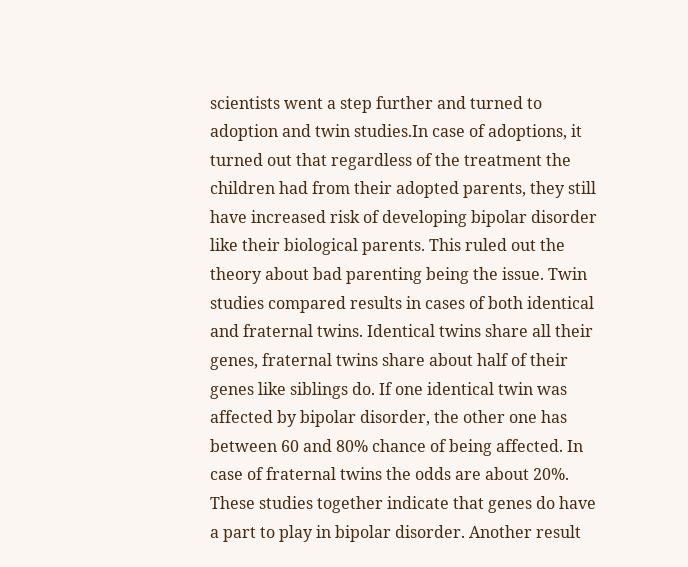scientists went a step further and turned to adoption and twin studies.In case of adoptions, it turned out that regardless of the treatment the children had from their adopted parents, they still have increased risk of developing bipolar disorder like their biological parents. This ruled out the theory about bad parenting being the issue. Twin studies compared results in cases of both identical and fraternal twins. Identical twins share all their genes, fraternal twins share about half of their genes like siblings do. If one identical twin was affected by bipolar disorder, the other one has between 60 and 80% chance of being affected. In case of fraternal twins the odds are about 20%. These studies together indicate that genes do have a part to play in bipolar disorder. Another result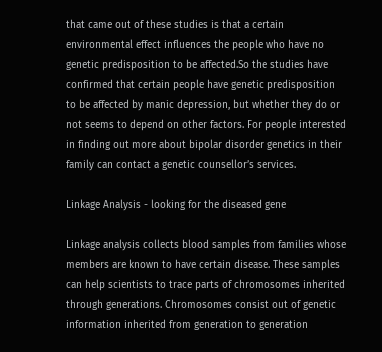that came out of these studies is that a certain environmental effect influences the people who have no genetic predisposition to be affected.So the studies have confirmed that certain people have genetic predisposition to be affected by manic depression, but whether they do or not seems to depend on other factors. For people interested in finding out more about bipolar disorder genetics in their family can contact a genetic counsellor’s services.

Linkage Analysis - looking for the diseased gene

Linkage analysis collects blood samples from families whose members are known to have certain disease. These samples can help scientists to trace parts of chromosomes inherited through generations. Chromosomes consist out of genetic information inherited from generation to generation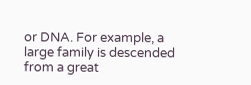or DNA. For example, a large family is descended from a great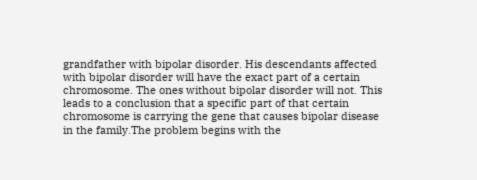grandfather with bipolar disorder. His descendants affected with bipolar disorder will have the exact part of a certain chromosome. The ones without bipolar disorder will not. This leads to a conclusion that a specific part of that certain chromosome is carrying the gene that causes bipolar disease in the family.The problem begins with the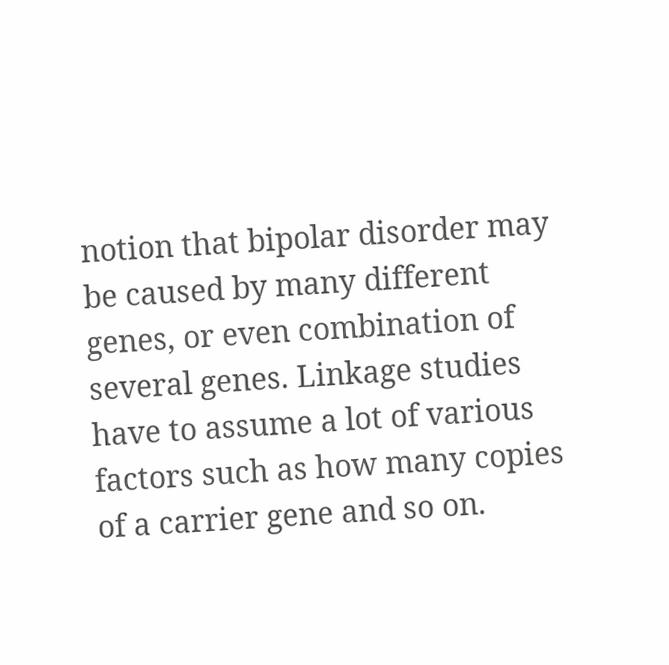notion that bipolar disorder may be caused by many different genes, or even combination of several genes. Linkage studies have to assume a lot of various factors such as how many copies of a carrier gene and so on.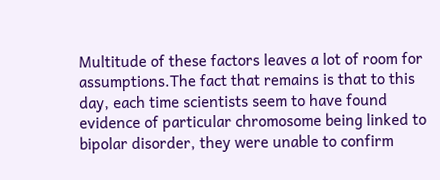Multitude of these factors leaves a lot of room for assumptions.The fact that remains is that to this day, each time scientists seem to have found evidence of particular chromosome being linked to bipolar disorder, they were unable to confirm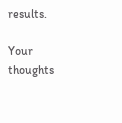results.

Your thoughts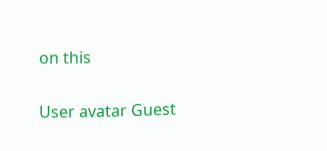on this

User avatar Guest